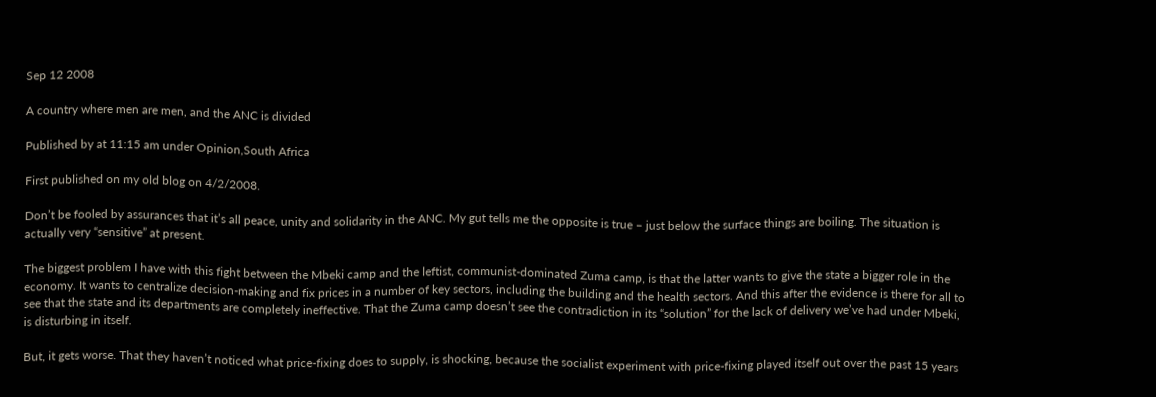Sep 12 2008

A country where men are men, and the ANC is divided

Published by at 11:15 am under Opinion,South Africa

First published on my old blog on 4/2/2008.

Don’t be fooled by assurances that it’s all peace, unity and solidarity in the ANC. My gut tells me the opposite is true – just below the surface things are boiling. The situation is actually very “sensitive” at present.

The biggest problem I have with this fight between the Mbeki camp and the leftist, communist-dominated Zuma camp, is that the latter wants to give the state a bigger role in the economy. It wants to centralize decision-making and fix prices in a number of key sectors, including the building and the health sectors. And this after the evidence is there for all to see that the state and its departments are completely ineffective. That the Zuma camp doesn’t see the contradiction in its “solution” for the lack of delivery we’ve had under Mbeki, is disturbing in itself.

But, it gets worse. That they haven’t noticed what price-fixing does to supply, is shocking, because the socialist experiment with price-fixing played itself out over the past 15 years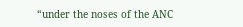“under the noses of the ANC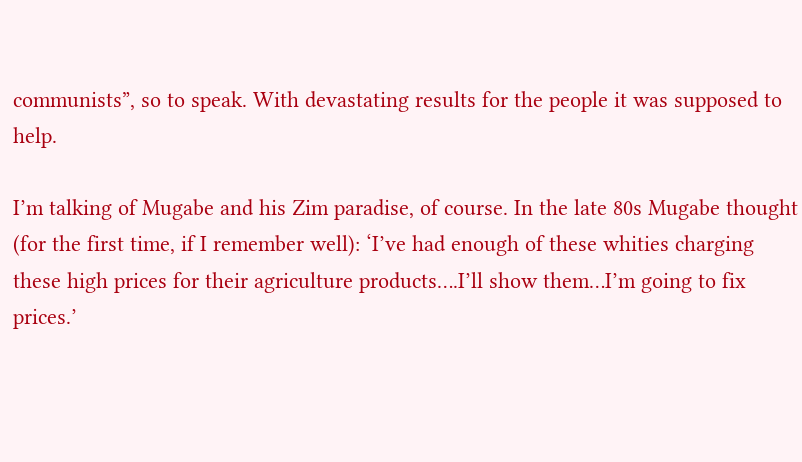communists”, so to speak. With devastating results for the people it was supposed to help.

I’m talking of Mugabe and his Zim paradise, of course. In the late 80s Mugabe thought (for the first time, if I remember well): ‘I’ve had enough of these whities charging these high prices for their agriculture products….I’ll show them…I’m going to fix prices.’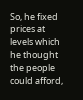So, he fixed prices at levels which he thought the people could afford,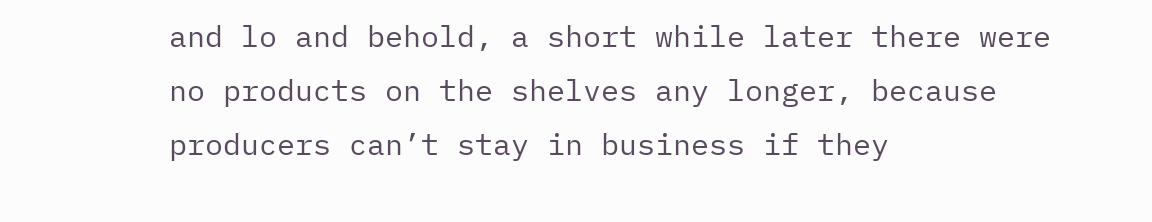and lo and behold, a short while later there were no products on the shelves any longer, because producers can’t stay in business if they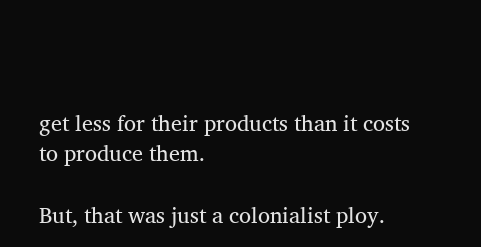get less for their products than it costs to produce them.

But, that was just a colonialist ploy.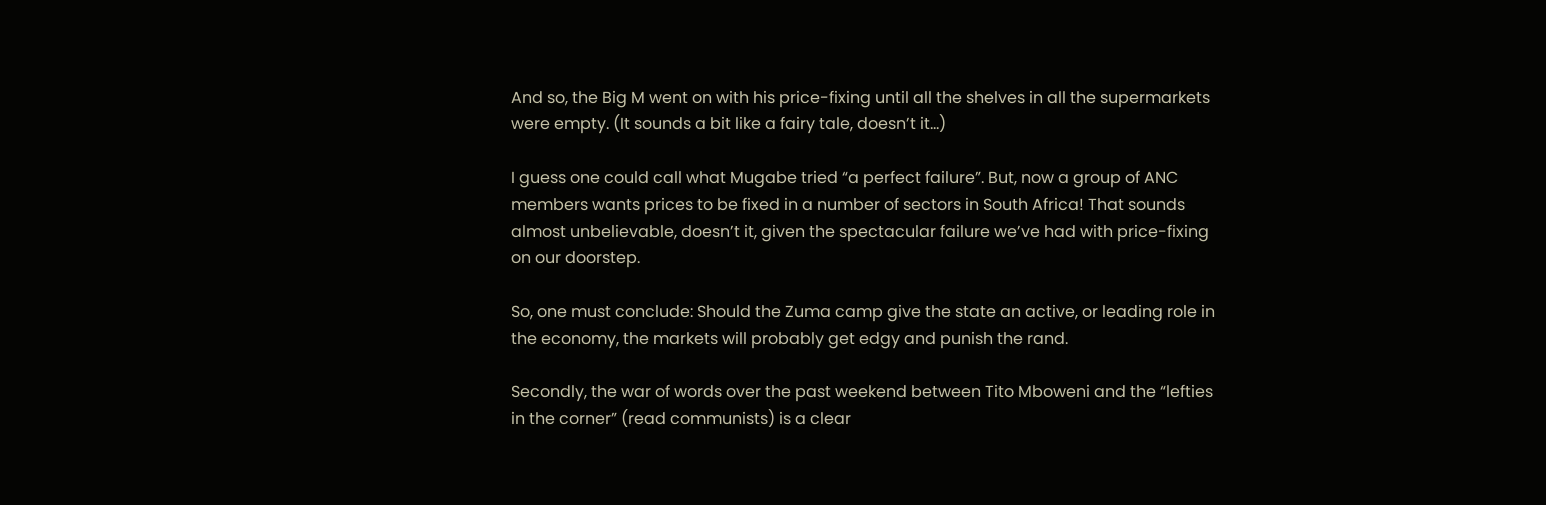And so, the Big M went on with his price-fixing until all the shelves in all the supermarkets were empty. (It sounds a bit like a fairy tale, doesn’t it…)

I guess one could call what Mugabe tried “a perfect failure”. But, now a group of ANC members wants prices to be fixed in a number of sectors in South Africa! That sounds almost unbelievable, doesn’t it, given the spectacular failure we’ve had with price-fixing on our doorstep.

So, one must conclude: Should the Zuma camp give the state an active, or leading role in the economy, the markets will probably get edgy and punish the rand.

Secondly, the war of words over the past weekend between Tito Mboweni and the “lefties in the corner” (read communists) is a clear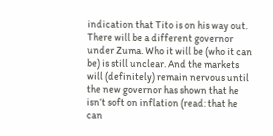indication that Tito is on his way out. There will be a different governor under Zuma. Who it will be (who it can be) is still unclear. And the markets will (definitely) remain nervous until the new governor has shown that he isn’t soft on inflation (read: that he can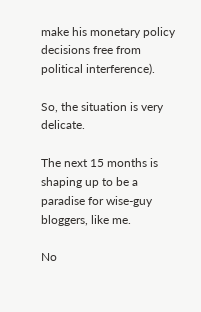make his monetary policy decisions free from political interference).

So, the situation is very delicate.

The next 15 months is shaping up to be a paradise for wise-guy bloggers, like me.

No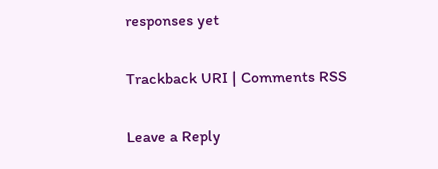responses yet

Trackback URI | Comments RSS

Leave a Reply